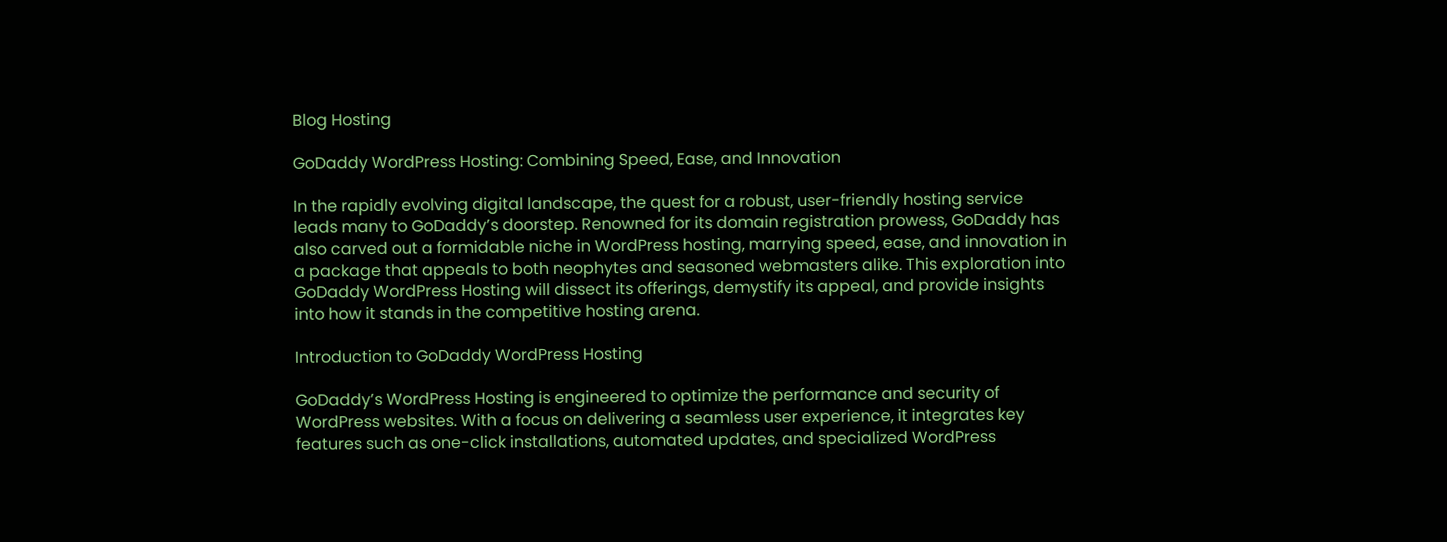Blog Hosting

GoDaddy WordPress Hosting: Combining Speed, Ease, and Innovation

In the rapidly evolving digital landscape, the quest for a robust, user-friendly hosting service leads many to GoDaddy’s doorstep. Renowned for its domain registration prowess, GoDaddy has also carved out a formidable niche in WordPress hosting, marrying speed, ease, and innovation in a package that appeals to both neophytes and seasoned webmasters alike. This exploration into GoDaddy WordPress Hosting will dissect its offerings, demystify its appeal, and provide insights into how it stands in the competitive hosting arena.

Introduction to GoDaddy WordPress Hosting

GoDaddy’s WordPress Hosting is engineered to optimize the performance and security of WordPress websites. With a focus on delivering a seamless user experience, it integrates key features such as one-click installations, automated updates, and specialized WordPress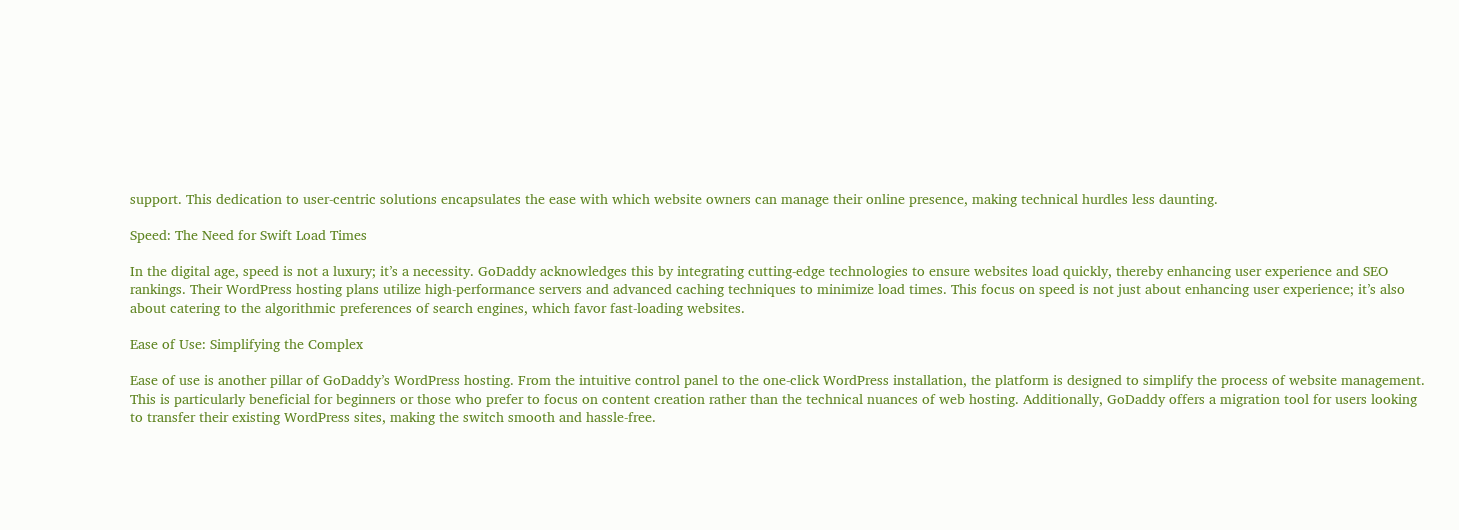support. This dedication to user-centric solutions encapsulates the ease with which website owners can manage their online presence, making technical hurdles less daunting.

Speed: The Need for Swift Load Times

In the digital age, speed is not a luxury; it’s a necessity. GoDaddy acknowledges this by integrating cutting-edge technologies to ensure websites load quickly, thereby enhancing user experience and SEO rankings. Their WordPress hosting plans utilize high-performance servers and advanced caching techniques to minimize load times. This focus on speed is not just about enhancing user experience; it’s also about catering to the algorithmic preferences of search engines, which favor fast-loading websites.

Ease of Use: Simplifying the Complex

Ease of use is another pillar of GoDaddy’s WordPress hosting. From the intuitive control panel to the one-click WordPress installation, the platform is designed to simplify the process of website management. This is particularly beneficial for beginners or those who prefer to focus on content creation rather than the technical nuances of web hosting. Additionally, GoDaddy offers a migration tool for users looking to transfer their existing WordPress sites, making the switch smooth and hassle-free.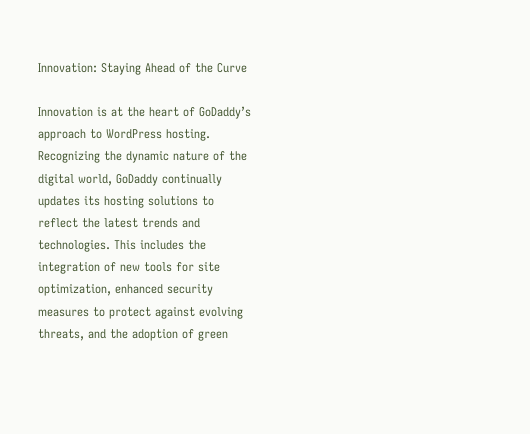Innovation: Staying Ahead of the Curve

Innovation is at the heart of GoDaddy’s approach to WordPress hosting. Recognizing the dynamic nature of the digital world, GoDaddy continually updates its hosting solutions to reflect the latest trends and technologies. This includes the integration of new tools for site optimization, enhanced security measures to protect against evolving threats, and the adoption of green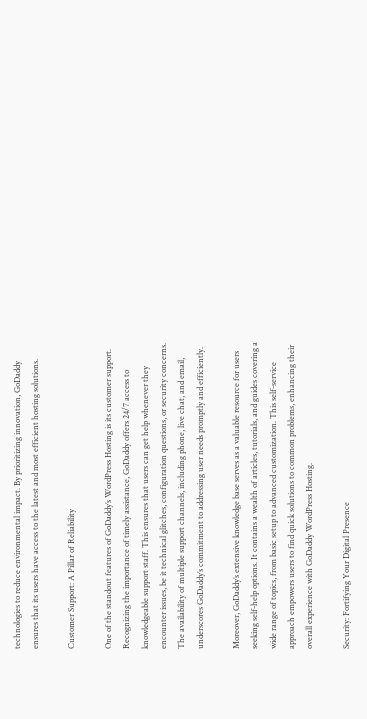technologies to reduce environmental impact. By prioritizing innovation, GoDaddy ensures that its users have access to the latest and most efficient hosting solutions.

Customer Support: A Pillar of Reliability

One of the standout features of GoDaddy’s WordPress Hosting is its customer support. Recognizing the importance of timely assistance, GoDaddy offers 24/7 access to knowledgeable support staff. This ensures that users can get help whenever they encounter issues, be it technical glitches, configuration questions, or security concerns. The availability of multiple support channels, including phone, live chat, and email, underscores GoDaddy’s commitment to addressing user needs promptly and efficiently.

Moreover, GoDaddy’s extensive knowledge base serves as a valuable resource for users seeking self-help options. It contains a wealth of articles, tutorials, and guides covering a wide range of topics, from basic setup to advanced customization. This self-service approach empowers users to find quick solutions to common problems, enhancing their overall experience with GoDaddy WordPress Hosting.

Security: Fortifying Your Digital Presence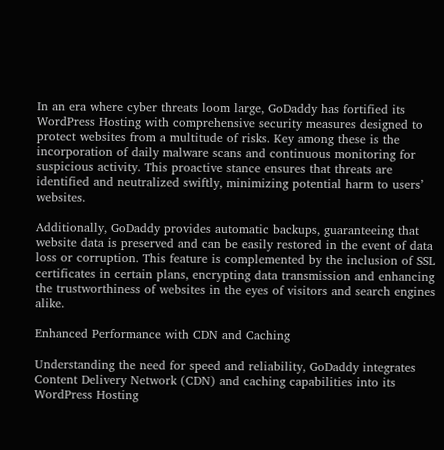In an era where cyber threats loom large, GoDaddy has fortified its WordPress Hosting with comprehensive security measures designed to protect websites from a multitude of risks. Key among these is the incorporation of daily malware scans and continuous monitoring for suspicious activity. This proactive stance ensures that threats are identified and neutralized swiftly, minimizing potential harm to users’ websites.

Additionally, GoDaddy provides automatic backups, guaranteeing that website data is preserved and can be easily restored in the event of data loss or corruption. This feature is complemented by the inclusion of SSL certificates in certain plans, encrypting data transmission and enhancing the trustworthiness of websites in the eyes of visitors and search engines alike.

Enhanced Performance with CDN and Caching

Understanding the need for speed and reliability, GoDaddy integrates Content Delivery Network (CDN) and caching capabilities into its WordPress Hosting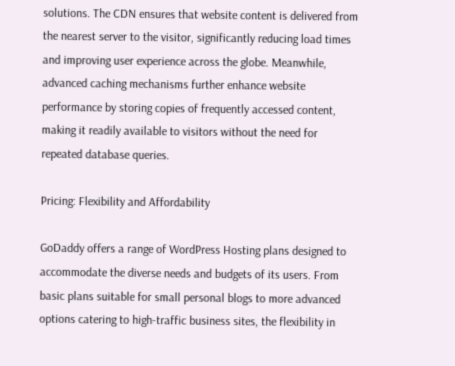solutions. The CDN ensures that website content is delivered from the nearest server to the visitor, significantly reducing load times and improving user experience across the globe. Meanwhile, advanced caching mechanisms further enhance website performance by storing copies of frequently accessed content, making it readily available to visitors without the need for repeated database queries.

Pricing: Flexibility and Affordability

GoDaddy offers a range of WordPress Hosting plans designed to accommodate the diverse needs and budgets of its users. From basic plans suitable for small personal blogs to more advanced options catering to high-traffic business sites, the flexibility in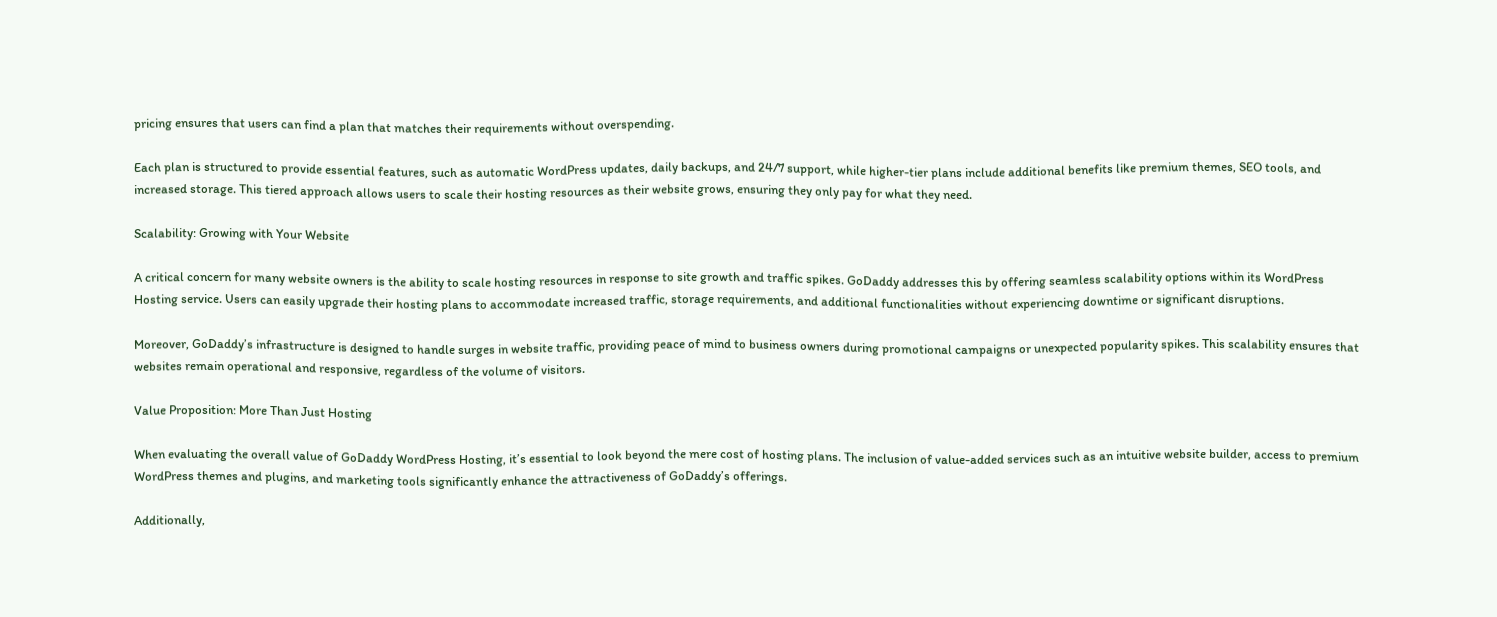pricing ensures that users can find a plan that matches their requirements without overspending.

Each plan is structured to provide essential features, such as automatic WordPress updates, daily backups, and 24/7 support, while higher-tier plans include additional benefits like premium themes, SEO tools, and increased storage. This tiered approach allows users to scale their hosting resources as their website grows, ensuring they only pay for what they need.

Scalability: Growing with Your Website

A critical concern for many website owners is the ability to scale hosting resources in response to site growth and traffic spikes. GoDaddy addresses this by offering seamless scalability options within its WordPress Hosting service. Users can easily upgrade their hosting plans to accommodate increased traffic, storage requirements, and additional functionalities without experiencing downtime or significant disruptions.

Moreover, GoDaddy’s infrastructure is designed to handle surges in website traffic, providing peace of mind to business owners during promotional campaigns or unexpected popularity spikes. This scalability ensures that websites remain operational and responsive, regardless of the volume of visitors.

Value Proposition: More Than Just Hosting

When evaluating the overall value of GoDaddy WordPress Hosting, it’s essential to look beyond the mere cost of hosting plans. The inclusion of value-added services such as an intuitive website builder, access to premium WordPress themes and plugins, and marketing tools significantly enhance the attractiveness of GoDaddy’s offerings.

Additionally,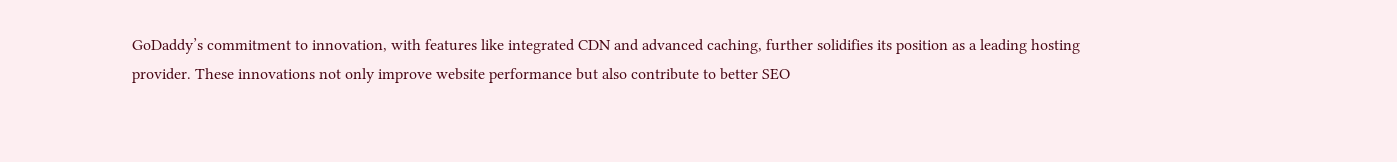GoDaddy’s commitment to innovation, with features like integrated CDN and advanced caching, further solidifies its position as a leading hosting provider. These innovations not only improve website performance but also contribute to better SEO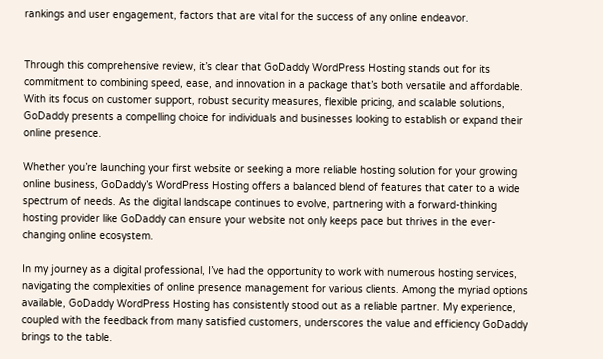rankings and user engagement, factors that are vital for the success of any online endeavor.


Through this comprehensive review, it’s clear that GoDaddy WordPress Hosting stands out for its commitment to combining speed, ease, and innovation in a package that’s both versatile and affordable. With its focus on customer support, robust security measures, flexible pricing, and scalable solutions, GoDaddy presents a compelling choice for individuals and businesses looking to establish or expand their online presence.

Whether you’re launching your first website or seeking a more reliable hosting solution for your growing online business, GoDaddy’s WordPress Hosting offers a balanced blend of features that cater to a wide spectrum of needs. As the digital landscape continues to evolve, partnering with a forward-thinking hosting provider like GoDaddy can ensure your website not only keeps pace but thrives in the ever-changing online ecosystem.

In my journey as a digital professional, I’ve had the opportunity to work with numerous hosting services, navigating the complexities of online presence management for various clients. Among the myriad options available, GoDaddy WordPress Hosting has consistently stood out as a reliable partner. My experience, coupled with the feedback from many satisfied customers, underscores the value and efficiency GoDaddy brings to the table.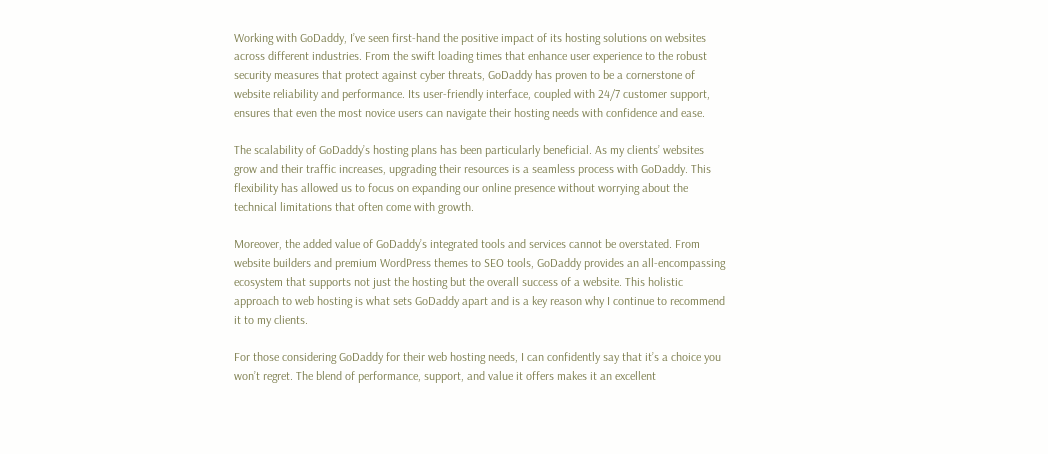Working with GoDaddy, I’ve seen first-hand the positive impact of its hosting solutions on websites across different industries. From the swift loading times that enhance user experience to the robust security measures that protect against cyber threats, GoDaddy has proven to be a cornerstone of website reliability and performance. Its user-friendly interface, coupled with 24/7 customer support, ensures that even the most novice users can navigate their hosting needs with confidence and ease.

The scalability of GoDaddy’s hosting plans has been particularly beneficial. As my clients’ websites grow and their traffic increases, upgrading their resources is a seamless process with GoDaddy. This flexibility has allowed us to focus on expanding our online presence without worrying about the technical limitations that often come with growth.

Moreover, the added value of GoDaddy’s integrated tools and services cannot be overstated. From website builders and premium WordPress themes to SEO tools, GoDaddy provides an all-encompassing ecosystem that supports not just the hosting but the overall success of a website. This holistic approach to web hosting is what sets GoDaddy apart and is a key reason why I continue to recommend it to my clients.

For those considering GoDaddy for their web hosting needs, I can confidently say that it’s a choice you won’t regret. The blend of performance, support, and value it offers makes it an excellent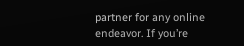partner for any online endeavor. If you’re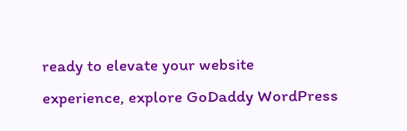ready to elevate your website experience, explore GoDaddy WordPress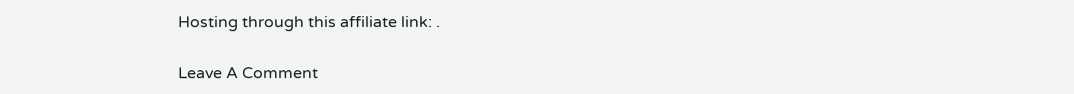Hosting through this affiliate link: .

Leave A Comment